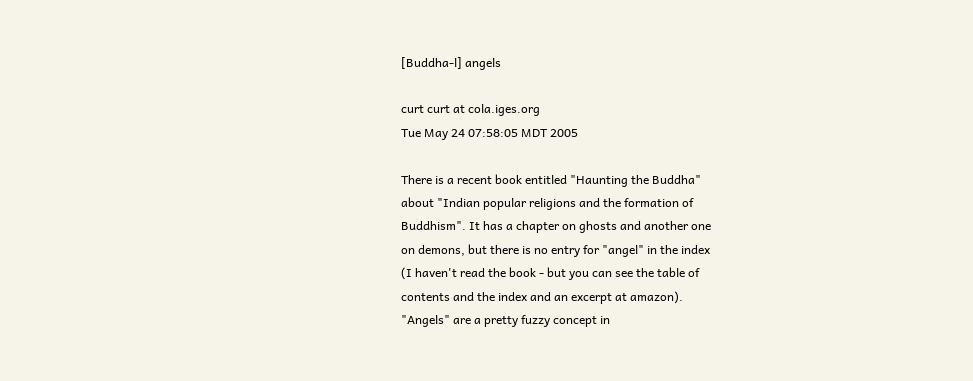[Buddha-l] angels

curt curt at cola.iges.org
Tue May 24 07:58:05 MDT 2005

There is a recent book entitled "Haunting the Buddha"
about "Indian popular religions and the formation of
Buddhism". It has a chapter on ghosts and another one
on demons, but there is no entry for "angel" in the index
(I haven't read the book - but you can see the table of
contents and the index and an excerpt at amazon).
"Angels" are a pretty fuzzy concept in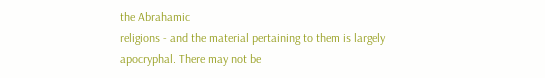the Abrahamic
religions - and the material pertaining to them is largely
apocryphal. There may not be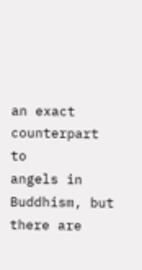an exact counterpart to
angels in Buddhism, but there are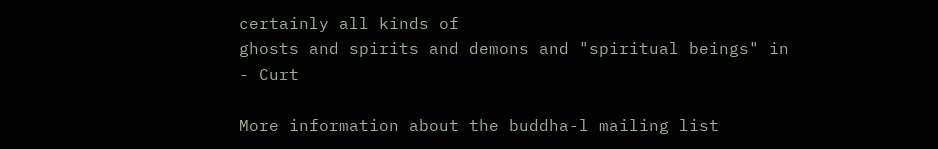certainly all kinds of
ghosts and spirits and demons and "spiritual beings" in
- Curt

More information about the buddha-l mailing list